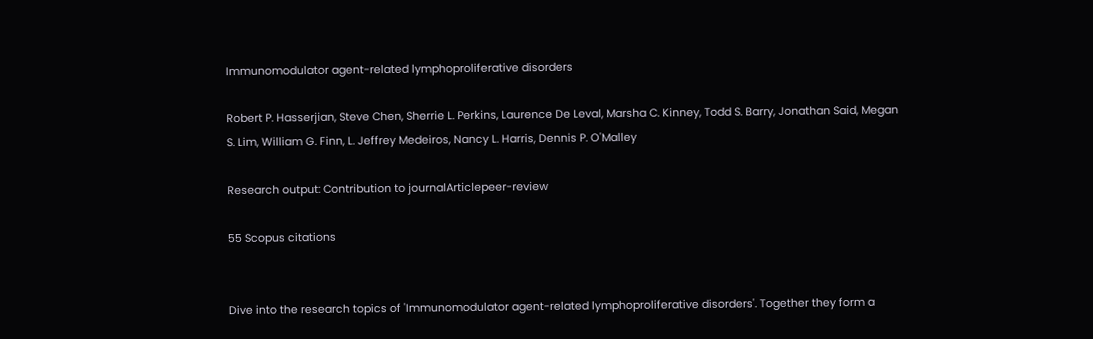Immunomodulator agent-related lymphoproliferative disorders

Robert P. Hasserjian, Steve Chen, Sherrie L. Perkins, Laurence De Leval, Marsha C. Kinney, Todd S. Barry, Jonathan Said, Megan S. Lim, William G. Finn, L. Jeffrey Medeiros, Nancy L. Harris, Dennis P. O'Malley

Research output: Contribution to journalArticlepeer-review

55 Scopus citations


Dive into the research topics of 'Immunomodulator agent-related lymphoproliferative disorders'. Together they form a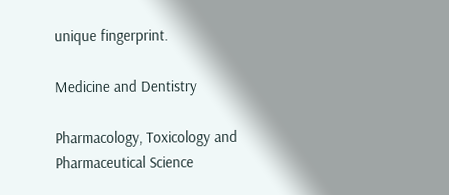unique fingerprint.

Medicine and Dentistry

Pharmacology, Toxicology and Pharmaceutical Science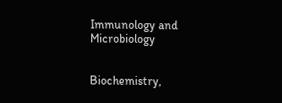Immunology and Microbiology


Biochemistry,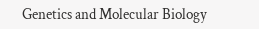Genetics and Molecular Biology